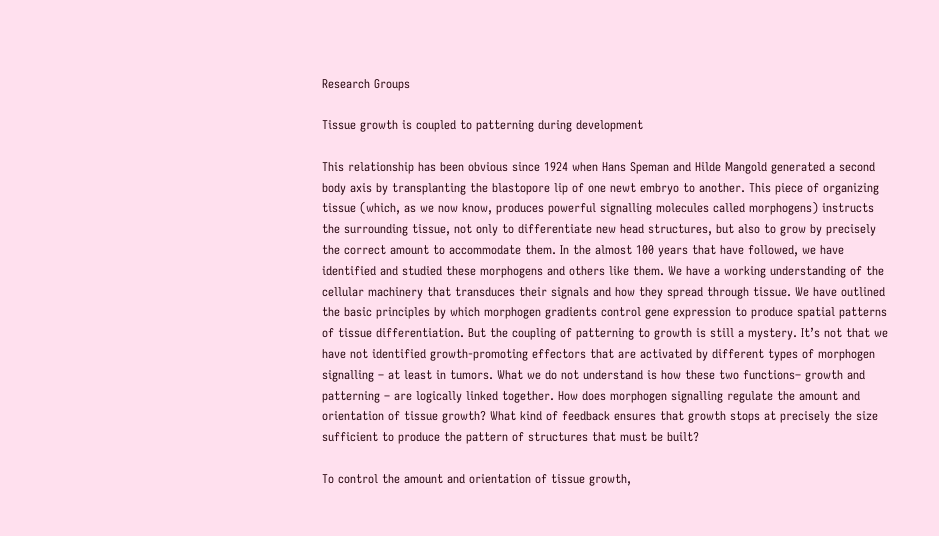Research Groups

Tissue growth is coupled to patterning during development

This relationship has been obvious since 1924 when Hans Speman and Hilde Mangold generated a second body axis by transplanting the blastopore lip of one newt embryo to another. This piece of organizing tissue (which, as we now know, produces powerful signalling molecules called morphogens) instructs the surrounding tissue, not only to differentiate new head structures, but also to grow by precisely the correct amount to accommodate them. In the almost 100 years that have followed, we have identified and studied these morphogens and others like them. We have a working understanding of the cellular machinery that transduces their signals and how they spread through tissue. We have outlined the basic principles by which morphogen gradients control gene expression to produce spatial patterns of tissue differentiation. But the coupling of patterning to growth is still a mystery. It’s not that we have not identified growth-promoting effectors that are activated by different types of morphogen signalling – at least in tumors. What we do not understand is how these two functions– growth and patterning – are logically linked together. How does morphogen signalling regulate the amount and orientation of tissue growth? What kind of feedback ensures that growth stops at precisely the size sufficient to produce the pattern of structures that must be built?

To control the amount and orientation of tissue growth,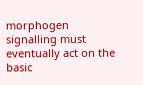morphogen signalling must eventually act on the basic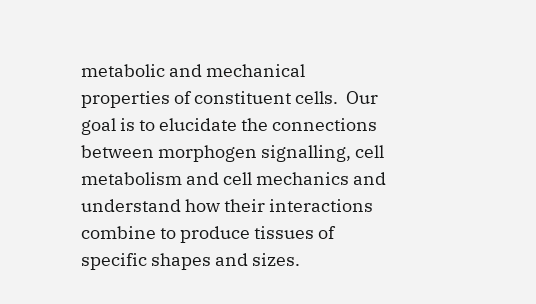metabolic and mechanical properties of constituent cells.  Our goal is to elucidate the connections between morphogen signalling, cell metabolism and cell mechanics and understand how their interactions combine to produce tissues of specific shapes and sizes.